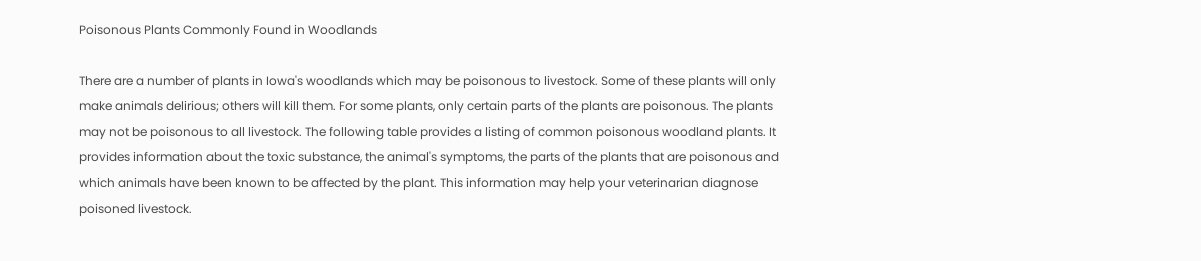Poisonous Plants Commonly Found in Woodlands

There are a number of plants in Iowa's woodlands which may be poisonous to livestock. Some of these plants will only make animals delirious; others will kill them. For some plants, only certain parts of the plants are poisonous. The plants may not be poisonous to all livestock. The following table provides a listing of common poisonous woodland plants. It provides information about the toxic substance, the animal's symptoms, the parts of the plants that are poisonous and which animals have been known to be affected by the plant. This information may help your veterinarian diagnose poisoned livestock.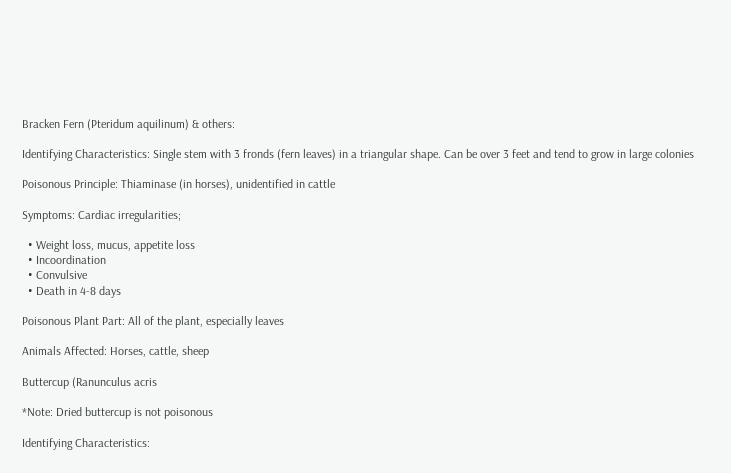Bracken Fern (Pteridum aquilinum) & others:

Identifying Characteristics: Single stem with 3 fronds (fern leaves) in a triangular shape. Can be over 3 feet and tend to grow in large colonies

Poisonous Principle: Thiaminase (in horses), unidentified in cattle

Symptoms: Cardiac irregularities;

  • Weight loss, mucus, appetite loss
  • Incoordination
  • Convulsive
  • Death in 4-8 days

Poisonous Plant Part: All of the plant, especially leaves

Animals Affected: Horses, cattle, sheep

Buttercup (Ranunculus acris

*Note: Dried buttercup is not poisonous

Identifying Characteristics: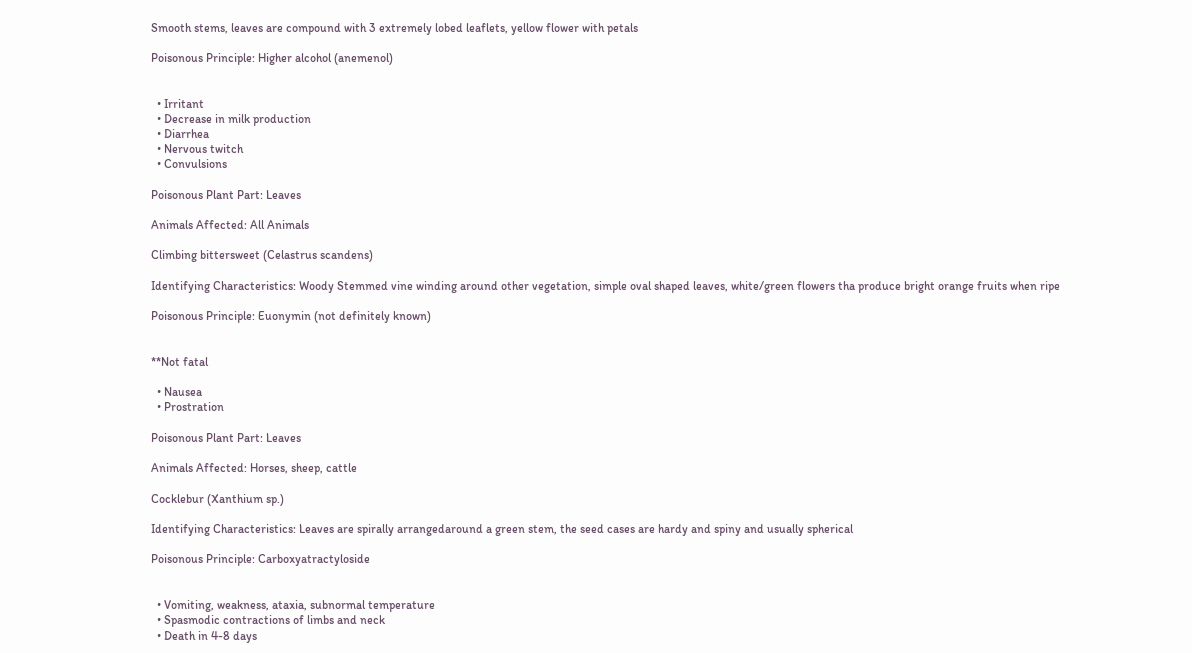Smooth stems, leaves are compound with 3 extremely lobed leaflets, yellow flower with petals

Poisonous Principle: Higher alcohol (anemenol)


  • Irritant
  • Decrease in milk production
  • Diarrhea
  • Nervous twitch
  • Convulsions

Poisonous Plant Part: Leaves

Animals Affected: All Animals

Climbing bittersweet (Celastrus scandens)

Identifying Characteristics: Woody Stemmed vine winding around other vegetation, simple oval shaped leaves, white/green flowers tha produce bright orange fruits when ripe

Poisonous Principle: Euonymin (not definitely known)


**Not fatal

  • Nausea
  • Prostration

Poisonous Plant Part: Leaves

Animals Affected: Horses, sheep, cattle

Cocklebur (Xanthium sp.)

Identifying Characteristics: Leaves are spirally arrangedaround a green stem, the seed cases are hardy and spiny and usually spherical

Poisonous Principle: Carboxyatractyloside


  • Vomiting, weakness, ataxia, subnormal temperature
  • Spasmodic contractions of limbs and neck
  • Death in 4-8 days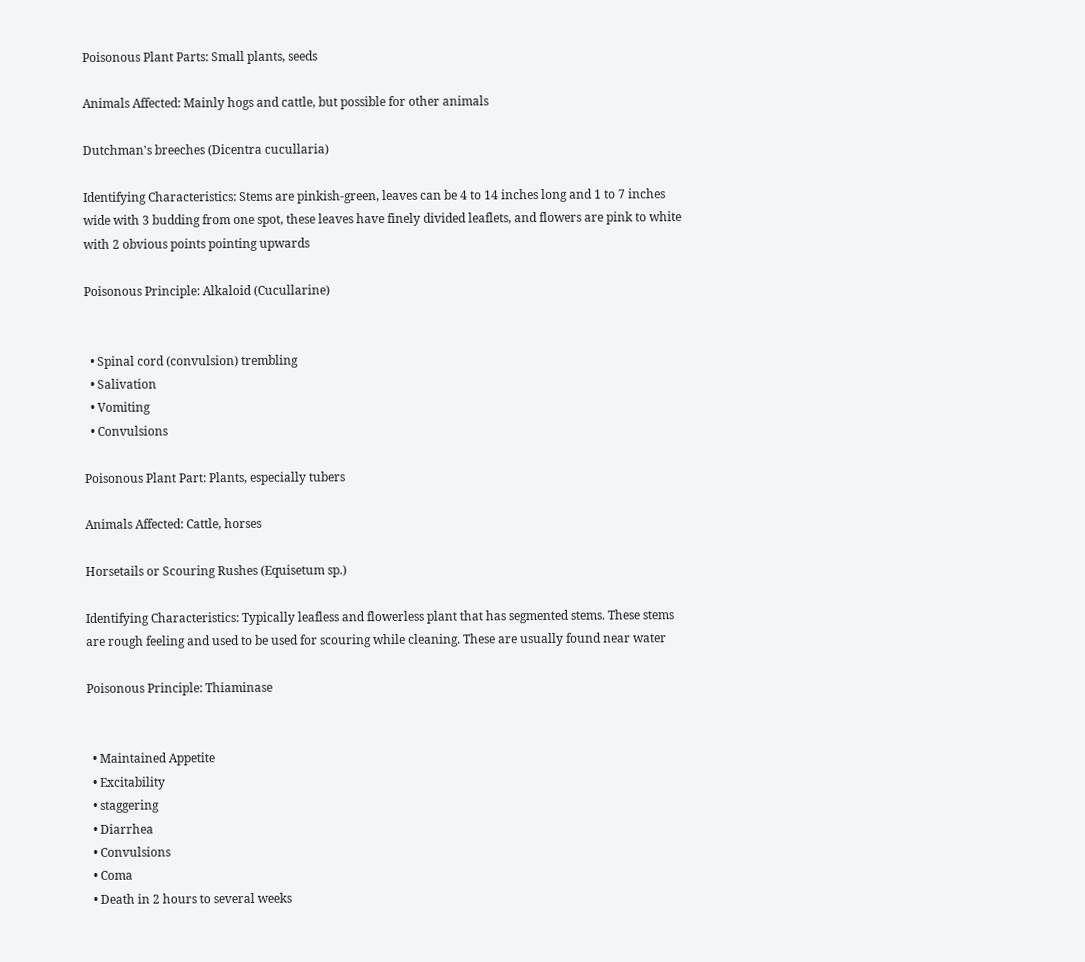Poisonous Plant Parts: Small plants, seeds

Animals Affected: Mainly hogs and cattle, but possible for other animals

Dutchman's breeches (Dicentra cucullaria)

Identifying Characteristics: Stems are pinkish-green, leaves can be 4 to 14 inches long and 1 to 7 inches wide with 3 budding from one spot, these leaves have finely divided leaflets, and flowers are pink to white with 2 obvious points pointing upwards

Poisonous Principle: Alkaloid (Cucullarine)


  • Spinal cord (convulsion) trembling
  • Salivation
  • Vomiting
  • Convulsions

Poisonous Plant Part: Plants, especially tubers

Animals Affected: Cattle, horses

Horsetails or Scouring Rushes (Equisetum sp.)

Identifying Characteristics: Typically leafless and flowerless plant that has segmented stems. These stems are rough feeling and used to be used for scouring while cleaning. These are usually found near water

Poisonous Principle: Thiaminase


  • Maintained Appetite
  • Excitability
  • staggering
  • Diarrhea
  • Convulsions
  • Coma
  • Death in 2 hours to several weeks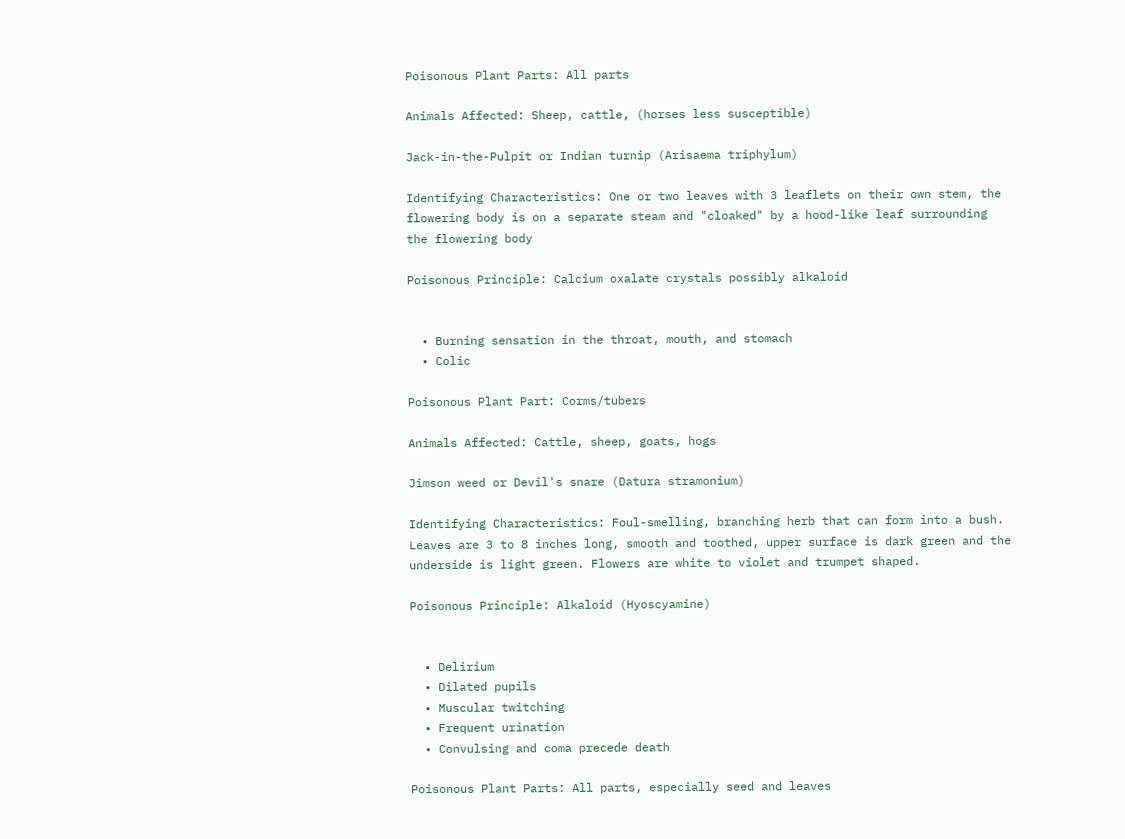Poisonous Plant Parts: All parts

Animals Affected: Sheep, cattle, (horses less susceptible)

Jack-in-the-Pulpit or Indian turnip (Arisaema triphylum)

Identifying Characteristics: One or two leaves with 3 leaflets on their own stem, the flowering body is on a separate steam and "cloaked" by a hood-like leaf surrounding the flowering body

Poisonous Principle: Calcium oxalate crystals possibly alkaloid


  • Burning sensation in the throat, mouth, and stomach
  • Colic

Poisonous Plant Part: Corms/tubers

Animals Affected: Cattle, sheep, goats, hogs

Jimson weed or Devil's snare (Datura stramonium)

Identifying Characteristics: Foul-smelling, branching herb that can form into a bush. Leaves are 3 to 8 inches long, smooth and toothed, upper surface is dark green and the underside is light green. Flowers are white to violet and trumpet shaped.

Poisonous Principle: Alkaloid (Hyoscyamine)


  • Delirium
  • Dilated pupils
  • Muscular twitching
  • Frequent urination
  • Convulsing and coma precede death

Poisonous Plant Parts: All parts, especially seed and leaves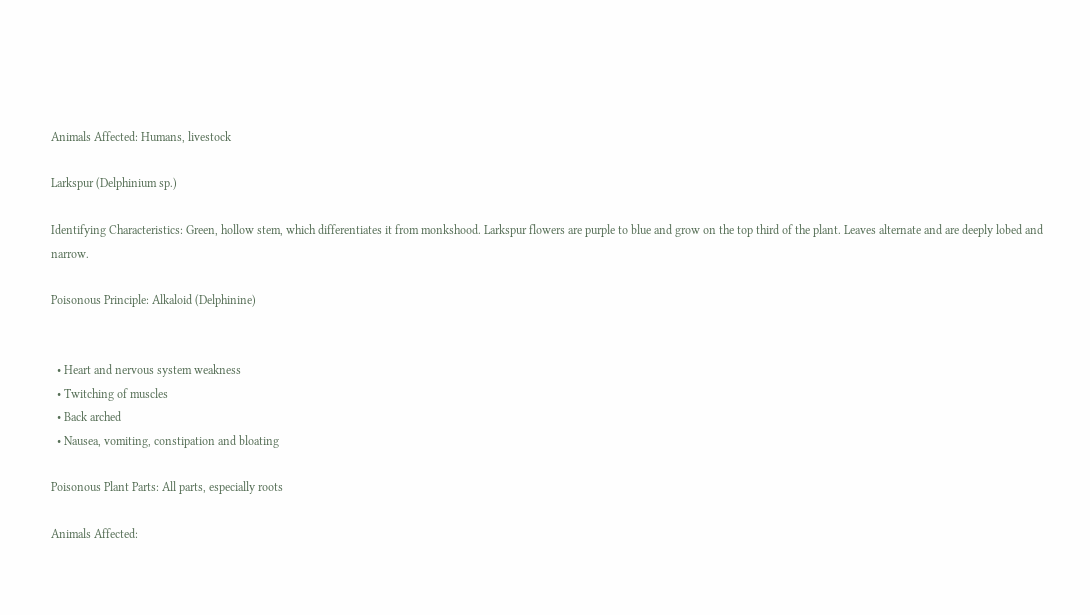Animals Affected: Humans, livestock

Larkspur (Delphinium sp.)

Identifying Characteristics: Green, hollow stem, which differentiates it from monkshood. Larkspur flowers are purple to blue and grow on the top third of the plant. Leaves alternate and are deeply lobed and narrow.

Poisonous Principle: Alkaloid (Delphinine)


  • Heart and nervous system weakness
  • Twitching of muscles
  • Back arched
  • Nausea, vomiting, constipation and bloating

Poisonous Plant Parts: All parts, especially roots

Animals Affected: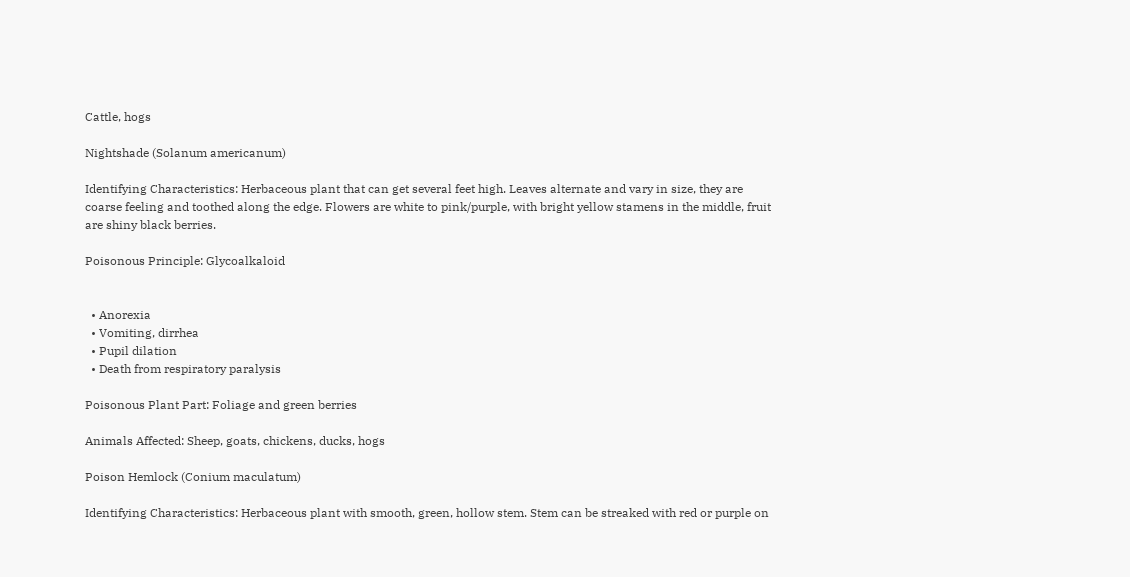Cattle, hogs

Nightshade (Solanum americanum)

Identifying Characteristics: Herbaceous plant that can get several feet high. Leaves alternate and vary in size, they are coarse feeling and toothed along the edge. Flowers are white to pink/purple, with bright yellow stamens in the middle, fruit are shiny black berries.

Poisonous Principle: Glycoalkaloid


  • Anorexia
  • Vomiting, dirrhea
  • Pupil dilation
  • Death from respiratory paralysis

Poisonous Plant Part: Foliage and green berries

Animals Affected: Sheep, goats, chickens, ducks, hogs

Poison Hemlock (Conium maculatum)

Identifying Characteristics: Herbaceous plant with smooth, green, hollow stem. Stem can be streaked with red or purple on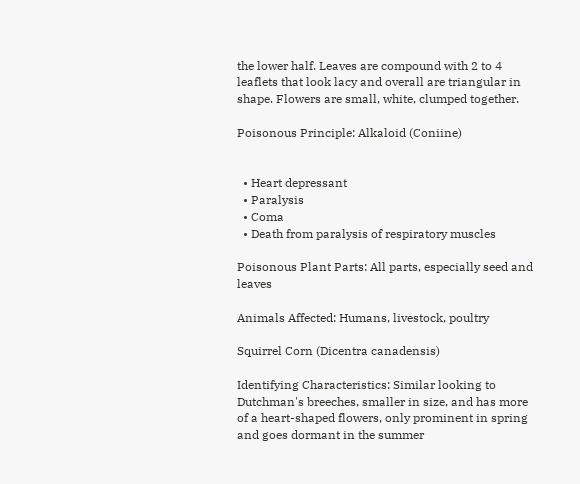the lower half. Leaves are compound with 2 to 4 leaflets that look lacy and overall are triangular in shape. Flowers are small, white, clumped together.

Poisonous Principle: Alkaloid (Coniine)


  • Heart depressant
  • Paralysis
  • Coma
  • Death from paralysis of respiratory muscles

Poisonous Plant Parts: All parts, especially seed and leaves

Animals Affected: Humans, livestock, poultry

Squirrel Corn (Dicentra canadensis)

Identifying Characteristics: Similar looking to Dutchman's breeches, smaller in size, and has more of a heart-shaped flowers, only prominent in spring and goes dormant in the summer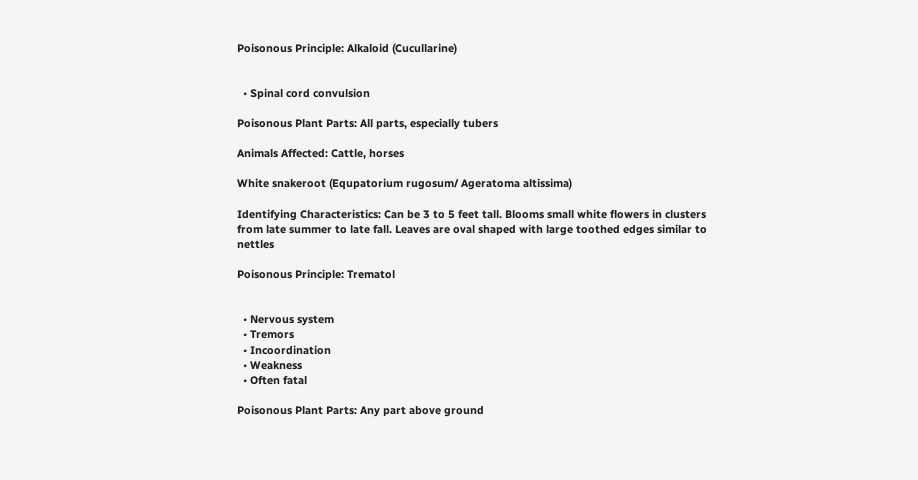Poisonous Principle: Alkaloid (Cucullarine)


  • Spinal cord convulsion

Poisonous Plant Parts: All parts, especially tubers

Animals Affected: Cattle, horses

White snakeroot (Equpatorium rugosum/ Ageratoma altissima)

Identifying Characteristics: Can be 3 to 5 feet tall. Blooms small white flowers in clusters from late summer to late fall. Leaves are oval shaped with large toothed edges similar to nettles

Poisonous Principle: Trematol


  • Nervous system
  • Tremors
  • Incoordination
  • Weakness
  • Often fatal

Poisonous Plant Parts: Any part above ground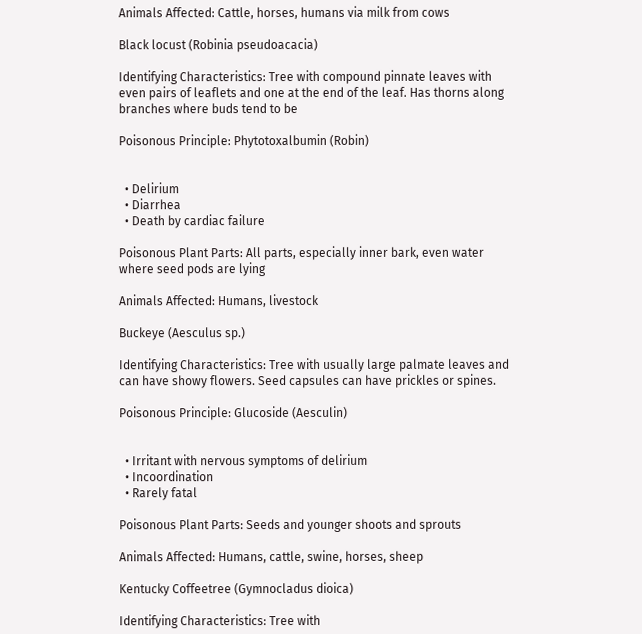Animals Affected: Cattle, horses, humans via milk from cows

Black locust (Robinia pseudoacacia)

Identifying Characteristics: Tree with compound pinnate leaves with even pairs of leaflets and one at the end of the leaf. Has thorns along branches where buds tend to be

Poisonous Principle: Phytotoxalbumin (Robin)


  • Delirium
  • Diarrhea
  • Death by cardiac failure

Poisonous Plant Parts: All parts, especially inner bark, even water where seed pods are lying

Animals Affected: Humans, livestock

Buckeye (Aesculus sp.)

Identifying Characteristics: Tree with usually large palmate leaves and can have showy flowers. Seed capsules can have prickles or spines.

Poisonous Principle: Glucoside (Aesculin)


  • Irritant with nervous symptoms of delirium
  • Incoordination
  • Rarely fatal

Poisonous Plant Parts: Seeds and younger shoots and sprouts

Animals Affected: Humans, cattle, swine, horses, sheep

Kentucky Coffeetree (Gymnocladus dioica)

Identifying Characteristics: Tree with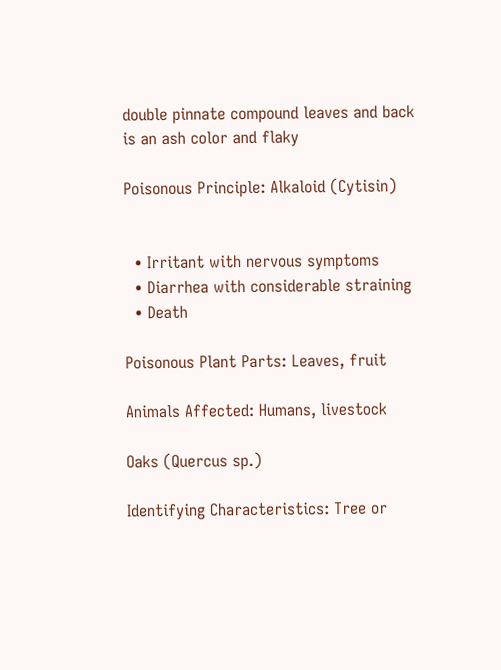double pinnate compound leaves and back is an ash color and flaky

Poisonous Principle: Alkaloid (Cytisin)


  • Irritant with nervous symptoms
  • Diarrhea with considerable straining
  • Death

Poisonous Plant Parts: Leaves, fruit

Animals Affected: Humans, livestock

Oaks (Quercus sp.)

Identifying Characteristics: Tree or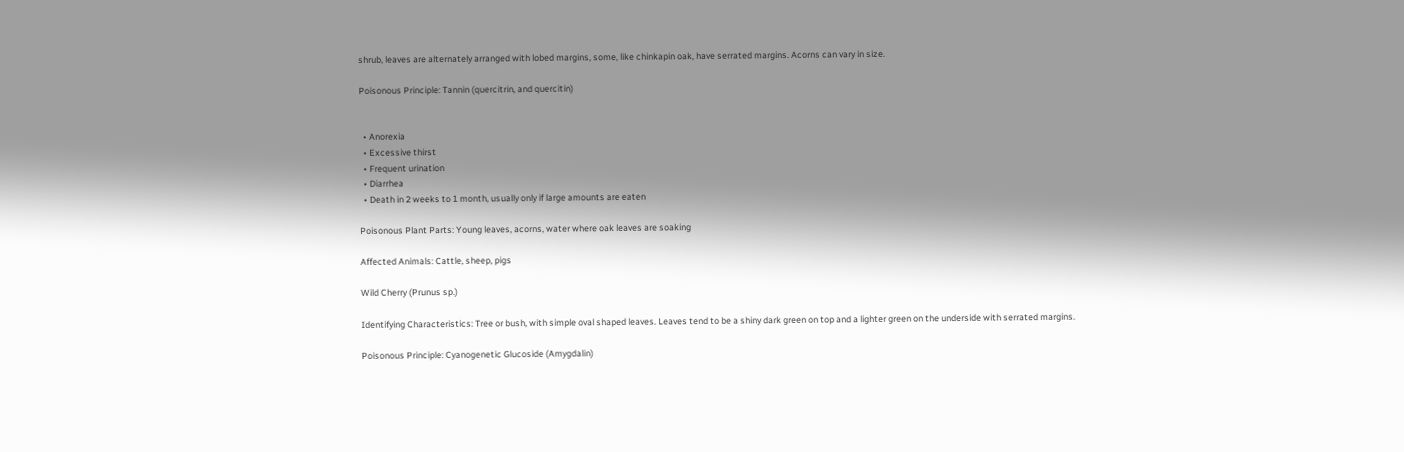shrub, leaves are alternately arranged with lobed margins, some, like chinkapin oak, have serrated margins. Acorns can vary in size.

Poisonous Principle: Tannin (quercitrin, and quercitin)


  • Anorexia
  • Excessive thirst
  • Frequent urination
  • Diarrhea
  • Death in 2 weeks to 1 month, usually only if large amounts are eaten

Poisonous Plant Parts: Young leaves, acorns, water where oak leaves are soaking

Affected Animals: Cattle, sheep, pigs

Wild Cherry (Prunus sp.)

Identifying Characteristics: Tree or bush, with simple oval shaped leaves. Leaves tend to be a shiny dark green on top and a lighter green on the underside with serrated margins.

Poisonous Principle: Cyanogenetic Glucoside (Amygdalin)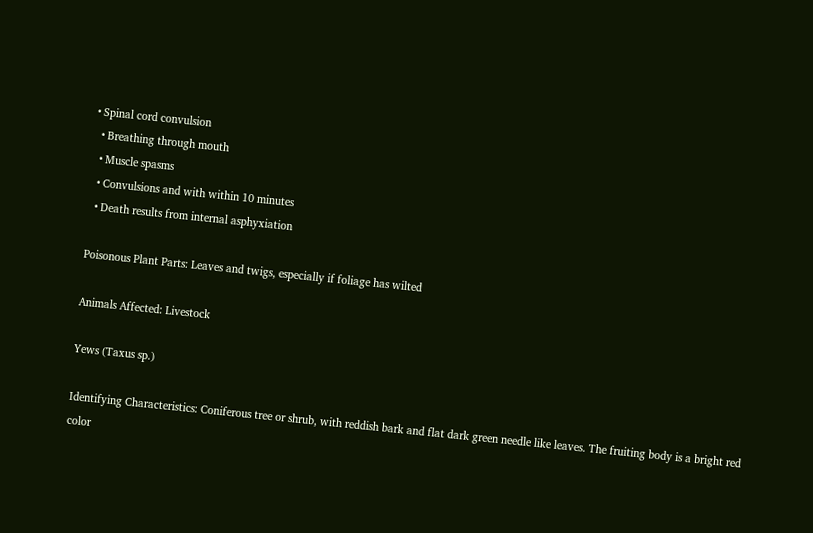• Spinal cord convulsion
  • Breathing through mouth
  • Muscle spasms
  • Convulsions and with within 10 minutes
  • Death results from internal asphyxiation

Poisonous Plant Parts: Leaves and twigs, especially if foliage has wilted

Animals Affected: Livestock

Yews (Taxus sp.)

Identifying Characteristics: Coniferous tree or shrub, with reddish bark and flat dark green needle like leaves. The fruiting body is a bright red color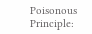Poisonous Principle: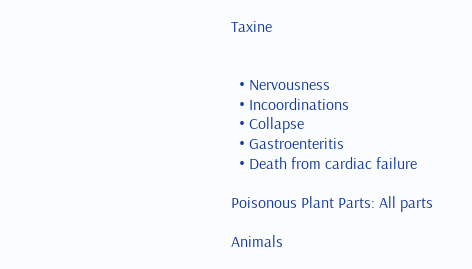Taxine


  • Nervousness
  • Incoordinations
  • Collapse
  • Gastroenteritis
  • Death from cardiac failure

Poisonous Plant Parts: All parts

Animals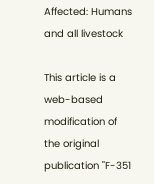Affected: Humans and all livestock

This article is a web-based modification of the original publication "F-351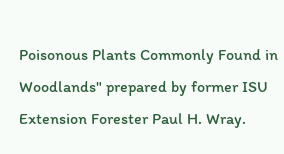Poisonous Plants Commonly Found in Woodlands" prepared by former ISU Extension Forester Paul H. Wray.